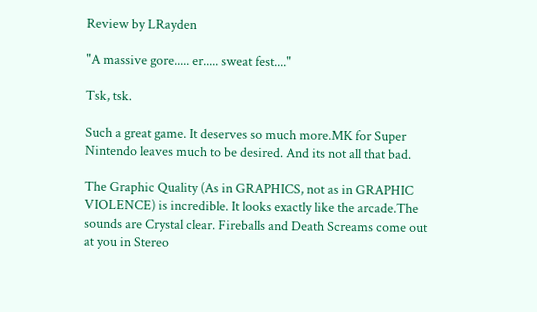Review by LRayden

"A massive gore..... er..... sweat fest...."

Tsk, tsk.

Such a great game. It deserves so much more.MK for Super Nintendo leaves much to be desired. And its not all that bad.

The Graphic Quality (As in GRAPHICS, not as in GRAPHIC VIOLENCE) is incredible. It looks exactly like the arcade.The sounds are Crystal clear. Fireballs and Death Screams come out at you in Stereo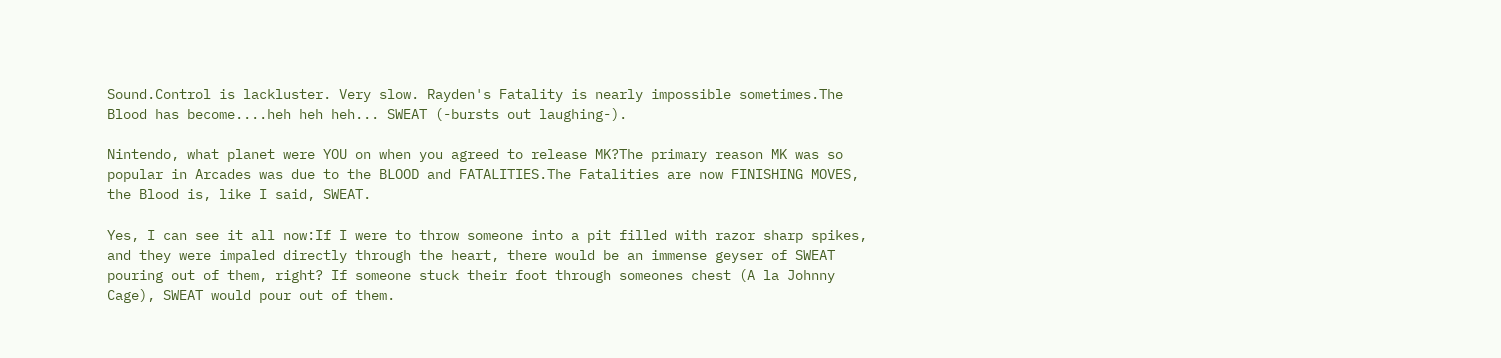Sound.Control is lackluster. Very slow. Rayden's Fatality is nearly impossible sometimes.The Blood has become....heh heh heh... SWEAT (-bursts out laughing-).

Nintendo, what planet were YOU on when you agreed to release MK?The primary reason MK was so popular in Arcades was due to the BLOOD and FATALITIES.The Fatalities are now FINISHING MOVES, the Blood is, like I said, SWEAT.

Yes, I can see it all now:If I were to throw someone into a pit filled with razor sharp spikes, and they were impaled directly through the heart, there would be an immense geyser of SWEAT pouring out of them, right? If someone stuck their foot through someones chest (A la Johnny Cage), SWEAT would pour out of them.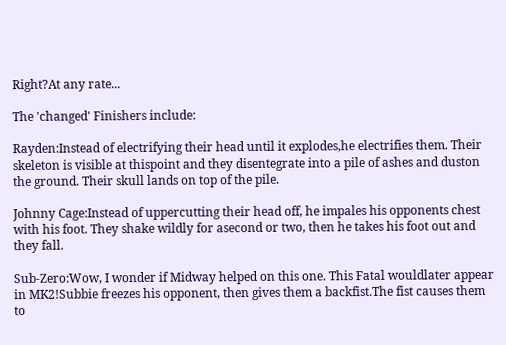Right?At any rate...

The 'changed' Finishers include:

Rayden:Instead of electrifying their head until it explodes,he electrifies them. Their skeleton is visible at thispoint and they disentegrate into a pile of ashes and duston the ground. Their skull lands on top of the pile.

Johnny Cage:Instead of uppercutting their head off, he impales his opponents chest with his foot. They shake wildly for asecond or two, then he takes his foot out and they fall.

Sub-Zero:Wow, I wonder if Midway helped on this one. This Fatal wouldlater appear in MK2!Subbie freezes his opponent, then gives them a backfist.The fist causes them to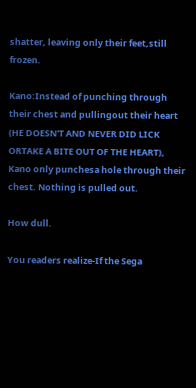shatter, leaving only their feet,still frozen.

Kano:Instead of punching through their chest and pullingout their heart (HE DOESN'T AND NEVER DID LICK ORTAKE A BITE OUT OF THE HEART), Kano only punchesa hole through their chest. Nothing is pulled out.

How dull.

You readers realize-If the Sega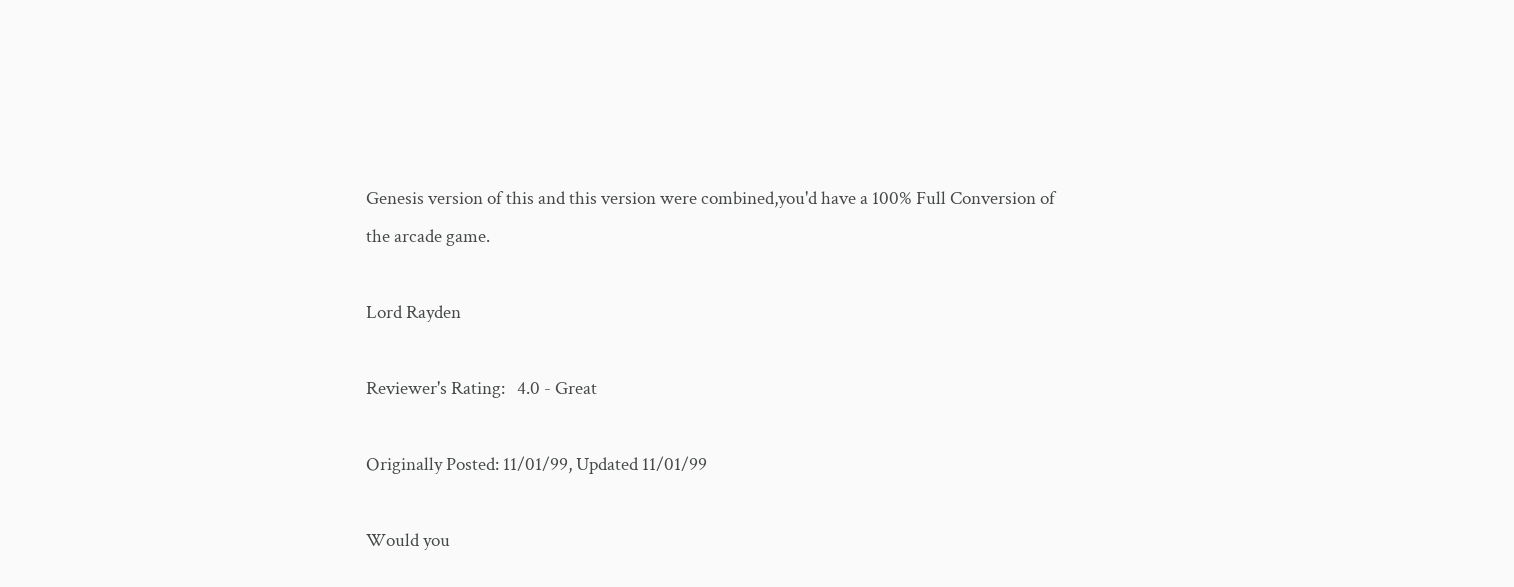Genesis version of this and this version were combined,you'd have a 100% Full Conversion of the arcade game.

Lord Rayden

Reviewer's Rating:   4.0 - Great

Originally Posted: 11/01/99, Updated 11/01/99

Would you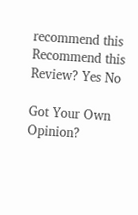recommend this
Recommend this
Review? Yes No

Got Your Own Opinion?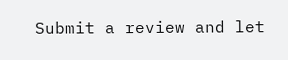Submit a review and let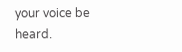your voice be heard.